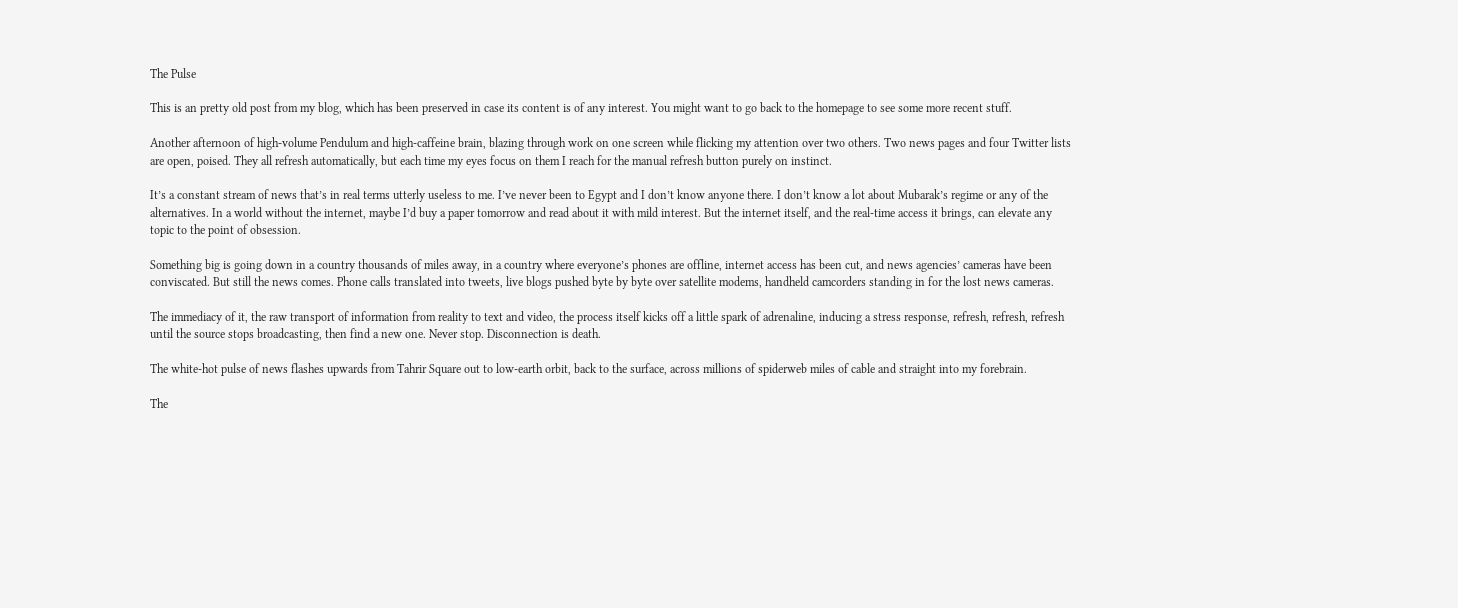The Pulse

This is an pretty old post from my blog, which has been preserved in case its content is of any interest. You might want to go back to the homepage to see some more recent stuff.

Another afternoon of high-volume Pendulum and high-caffeine brain, blazing through work on one screen while flicking my attention over two others. Two news pages and four Twitter lists are open, poised. They all refresh automatically, but each time my eyes focus on them I reach for the manual refresh button purely on instinct.

It’s a constant stream of news that’s in real terms utterly useless to me. I’ve never been to Egypt and I don’t know anyone there. I don’t know a lot about Mubarak’s regime or any of the alternatives. In a world without the internet, maybe I’d buy a paper tomorrow and read about it with mild interest. But the internet itself, and the real-time access it brings, can elevate any topic to the point of obsession.

Something big is going down in a country thousands of miles away, in a country where everyone’s phones are offline, internet access has been cut, and news agencies’ cameras have been conviscated. But still the news comes. Phone calls translated into tweets, live blogs pushed byte by byte over satellite modems, handheld camcorders standing in for the lost news cameras.

The immediacy of it, the raw transport of information from reality to text and video, the process itself kicks off a little spark of adrenaline, inducing a stress response, refresh, refresh, refresh until the source stops broadcasting, then find a new one. Never stop. Disconnection is death.

The white-hot pulse of news flashes upwards from Tahrir Square out to low-earth orbit, back to the surface, across millions of spiderweb miles of cable and straight into my forebrain.

The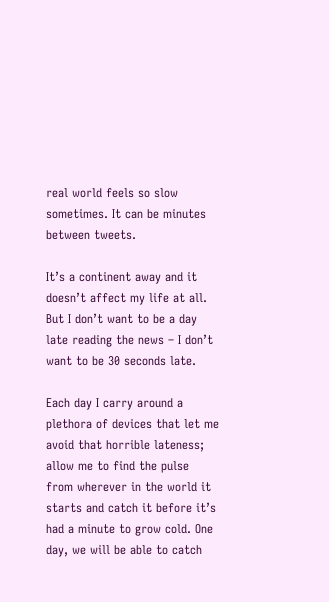real world feels so slow sometimes. It can be minutes between tweets.

It’s a continent away and it doesn’t affect my life at all. But I don’t want to be a day late reading the news – I don’t want to be 30 seconds late.

Each day I carry around a plethora of devices that let me avoid that horrible lateness; allow me to find the pulse from wherever in the world it starts and catch it before it’s had a minute to grow cold. One day, we will be able to catch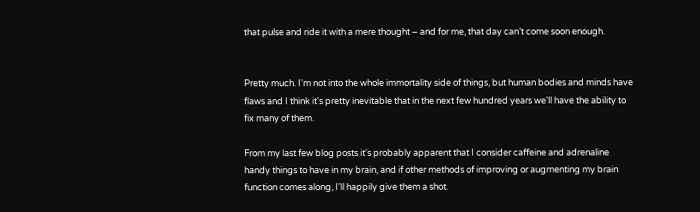that pulse and ride it with a mere thought – and for me, that day can’t come soon enough.


Pretty much. I'm not into the whole immortality side of things, but human bodies and minds have flaws and I think it's pretty inevitable that in the next few hundred years we'll have the ability to fix many of them.

From my last few blog posts it's probably apparent that I consider caffeine and adrenaline handy things to have in my brain, and if other methods of improving or augmenting my brain function comes along, I'll happily give them a shot.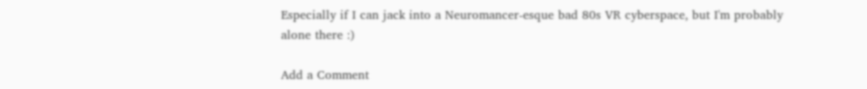Especially if I can jack into a Neuromancer-esque bad 80s VR cyberspace, but I'm probably alone there :)

Add a Comment